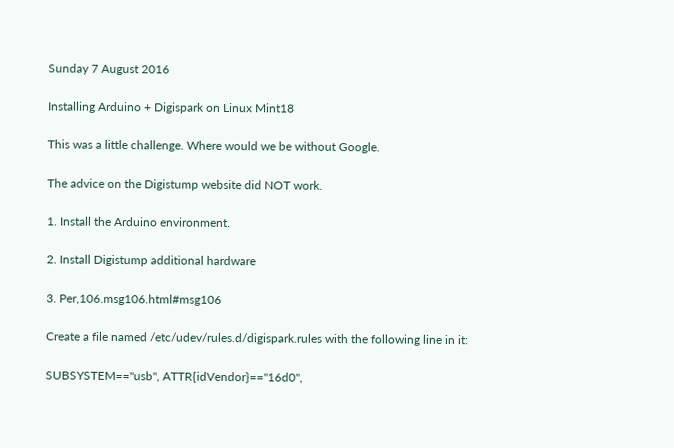Sunday 7 August 2016

Installing Arduino + Digispark on Linux Mint18

This was a little challenge. Where would we be without Google.

The advice on the Digistump website did NOT work.

1. Install the Arduino environment.

2. Install Digistump additional hardware

3. Per,106.msg106.html#msg106

Create a file named /etc/udev/rules.d/digispark.rules with the following line in it:

SUBSYSTEM=="usb", ATTR{idVendor}=="16d0",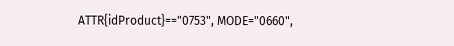ATTR{idProduct}=="0753", MODE="0660",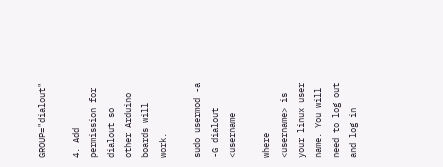GROUP="dialout"

4. Add permission for dialout so other Arduino boards will work.

sudo usermod -a -G dialout <username

where <username> is your linux user name. You will need to log out and log in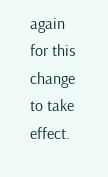again for this change to take effect.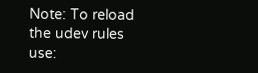Note: To reload the udev rules use: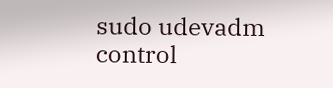sudo udevadm control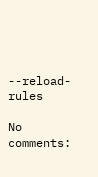--reload-rules

No comments: